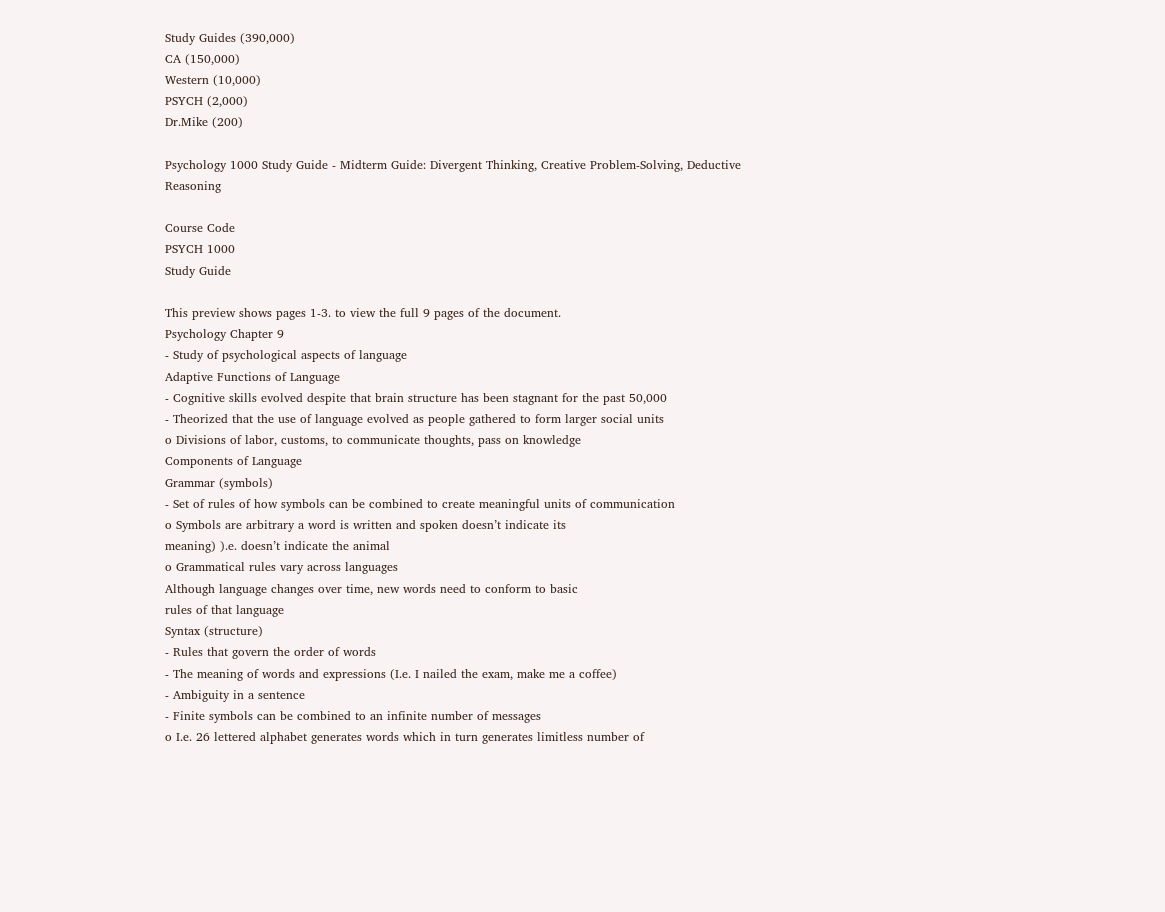Study Guides (390,000)
CA (150,000)
Western (10,000)
PSYCH (2,000)
Dr.Mike (200)

Psychology 1000 Study Guide - Midterm Guide: Divergent Thinking, Creative Problem-Solving, Deductive Reasoning

Course Code
PSYCH 1000
Study Guide

This preview shows pages 1-3. to view the full 9 pages of the document.
Psychology Chapter 9
- Study of psychological aspects of language
Adaptive Functions of Language
- Cognitive skills evolved despite that brain structure has been stagnant for the past 50,000
- Theorized that the use of language evolved as people gathered to form larger social units
o Divisions of labor, customs, to communicate thoughts, pass on knowledge
Components of Language
Grammar (symbols)
- Set of rules of how symbols can be combined to create meaningful units of communication
o Symbols are arbitrary a word is written and spoken doesn’t indicate its
meaning) ).e. doesn’t indicate the animal
o Grammatical rules vary across languages
Although language changes over time, new words need to conform to basic
rules of that language
Syntax (structure)
- Rules that govern the order of words
- The meaning of words and expressions (I.e. I nailed the exam, make me a coffee)
- Ambiguity in a sentence
- Finite symbols can be combined to an infinite number of messages
o I.e. 26 lettered alphabet generates words which in turn generates limitless number of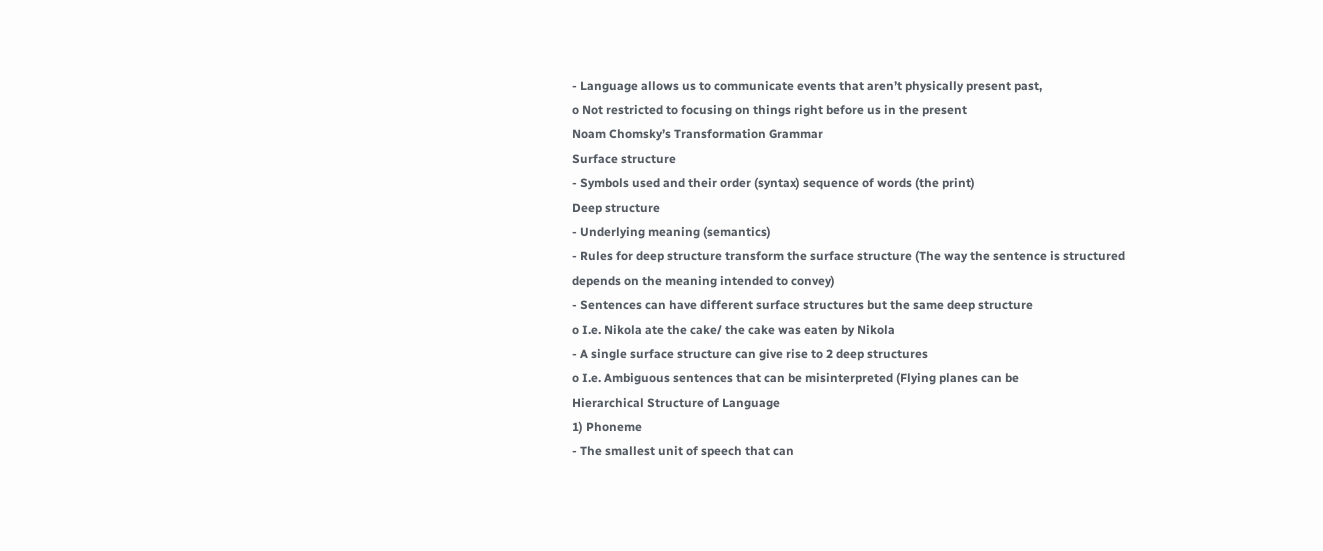- Language allows us to communicate events that aren’t physically present past,
o Not restricted to focusing on things right before us in the present
Noam Chomsky’s Transformation Grammar
Surface structure
- Symbols used and their order (syntax) sequence of words (the print)
Deep structure
- Underlying meaning (semantics)
- Rules for deep structure transform the surface structure (The way the sentence is structured
depends on the meaning intended to convey)
- Sentences can have different surface structures but the same deep structure
o I.e. Nikola ate the cake/ the cake was eaten by Nikola
- A single surface structure can give rise to 2 deep structures
o I.e. Ambiguous sentences that can be misinterpreted (Flying planes can be
Hierarchical Structure of Language
1) Phoneme
- The smallest unit of speech that can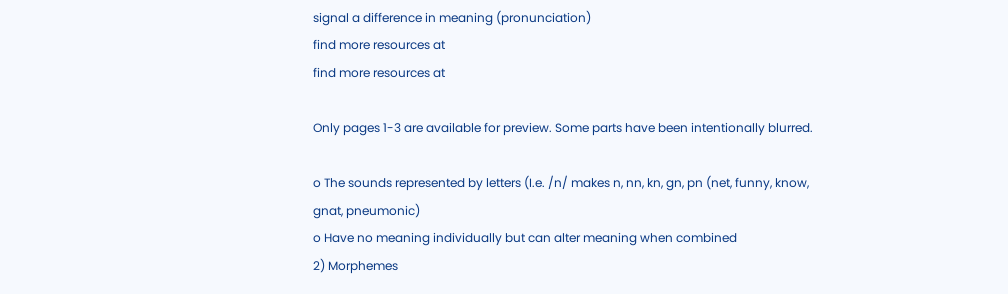signal a difference in meaning (pronunciation)
find more resources at
find more resources at

Only pages 1-3 are available for preview. Some parts have been intentionally blurred.

o The sounds represented by letters (I.e. /n/ makes n, nn, kn, gn, pn (net, funny, know,
gnat, pneumonic)
o Have no meaning individually but can alter meaning when combined
2) Morphemes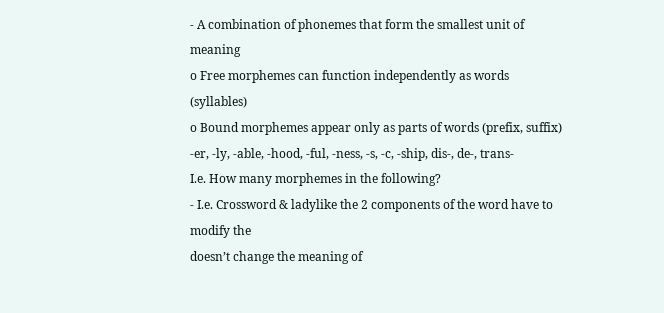- A combination of phonemes that form the smallest unit of meaning
o Free morphemes can function independently as words (syllables)
o Bound morphemes appear only as parts of words (prefix, suffix)
-er, -ly, -able, -hood, -ful, -ness, -s, -c, -ship, dis-, de-, trans-
I.e. How many morphemes in the following?
- I.e. Crossword & ladylike the 2 components of the word have to modify the
doesn’t change the meaning of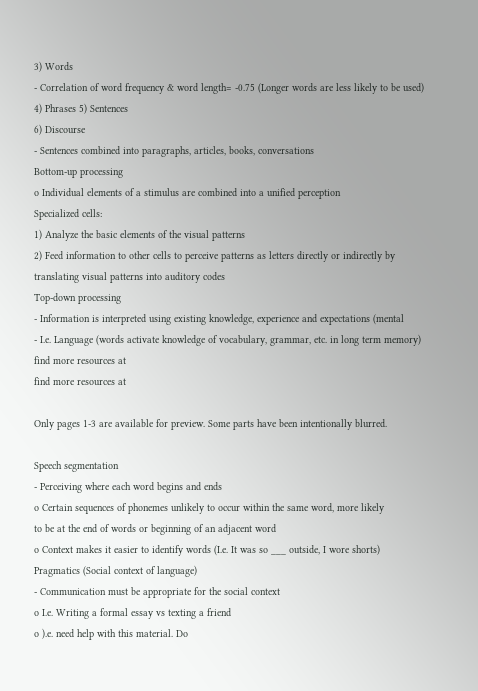3) Words
- Correlation of word frequency & word length= -0.75 (Longer words are less likely to be used)
4) Phrases 5) Sentences
6) Discourse
- Sentences combined into paragraphs, articles, books, conversations
Bottom-up processing
o Individual elements of a stimulus are combined into a unified perception
Specialized cells:
1) Analyze the basic elements of the visual patterns
2) Feed information to other cells to perceive patterns as letters directly or indirectly by
translating visual patterns into auditory codes
Top-down processing
- Information is interpreted using existing knowledge, experience and expectations (mental
- I.e. Language (words activate knowledge of vocabulary, grammar, etc. in long term memory)
find more resources at
find more resources at

Only pages 1-3 are available for preview. Some parts have been intentionally blurred.

Speech segmentation
- Perceiving where each word begins and ends
o Certain sequences of phonemes unlikely to occur within the same word, more likely
to be at the end of words or beginning of an adjacent word
o Context makes it easier to identify words (I.e. It was so ___ outside, I wore shorts)
Pragmatics (Social context of language)
- Communication must be appropriate for the social context
o I.e. Writing a formal essay vs texting a friend
o ).e. need help with this material. Do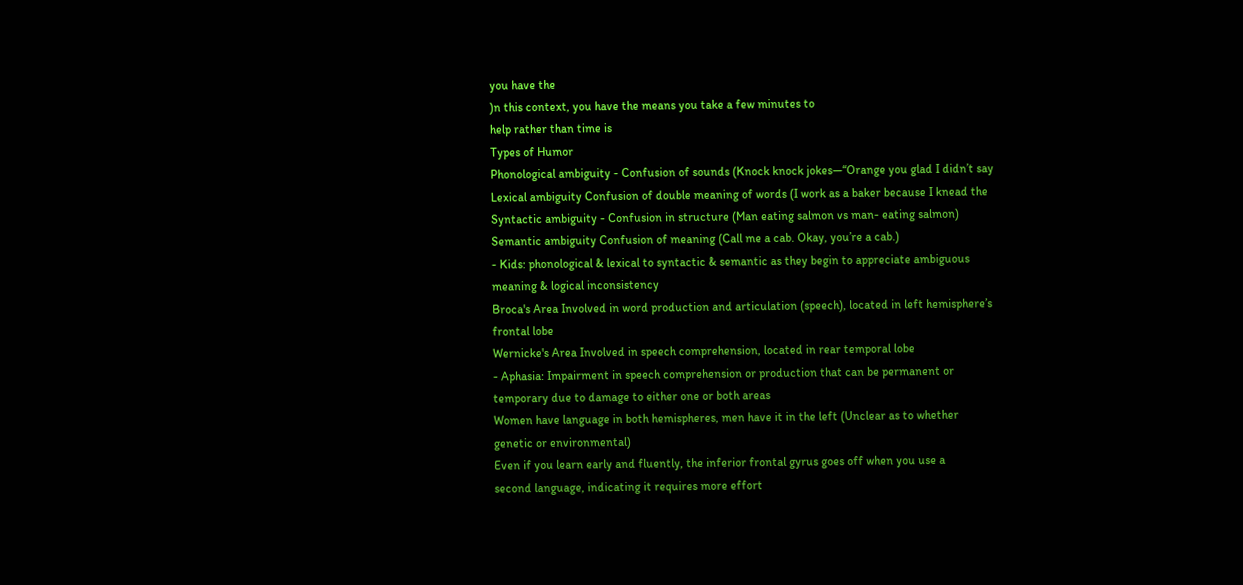you have the
)n this context, you have the means you take a few minutes to
help rather than time is
Types of Humor
Phonological ambiguity - Confusion of sounds (Knock knock jokes—“Orange you glad I didn’t say
Lexical ambiguity Confusion of double meaning of words (I work as a baker because I knead the
Syntactic ambiguity - Confusion in structure (Man eating salmon vs man- eating salmon)
Semantic ambiguity Confusion of meaning (Call me a cab. Okay, you’re a cab.)
- Kids: phonological & lexical to syntactic & semantic as they begin to appreciate ambiguous
meaning & logical inconsistency
Broca's Area Involved in word production and articulation (speech), located in left hemisphere’s
frontal lobe
Wernicke's Area Involved in speech comprehension, located in rear temporal lobe
- Aphasia: Impairment in speech comprehension or production that can be permanent or
temporary due to damage to either one or both areas
Women have language in both hemispheres, men have it in the left (Unclear as to whether
genetic or environmental)
Even if you learn early and fluently, the inferior frontal gyrus goes off when you use a
second language, indicating it requires more effort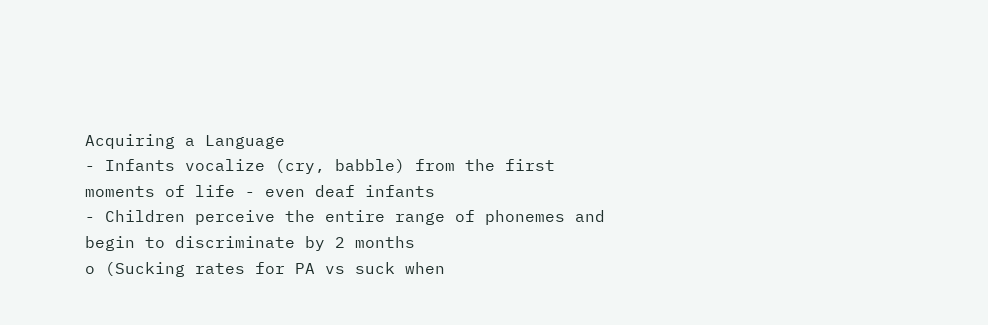Acquiring a Language
- Infants vocalize (cry, babble) from the first moments of life - even deaf infants
- Children perceive the entire range of phonemes and begin to discriminate by 2 months
o (Sucking rates for PA vs suck when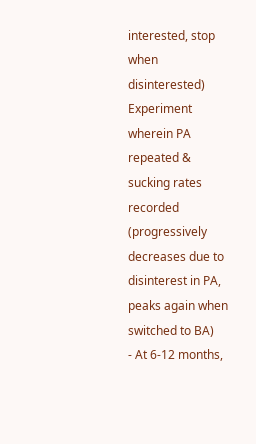interested, stop when
disinterested) Experiment wherein PA repeated & sucking rates recorded
(progressively decreases due to disinterest in PA, peaks again when switched to BA)
- At 6-12 months,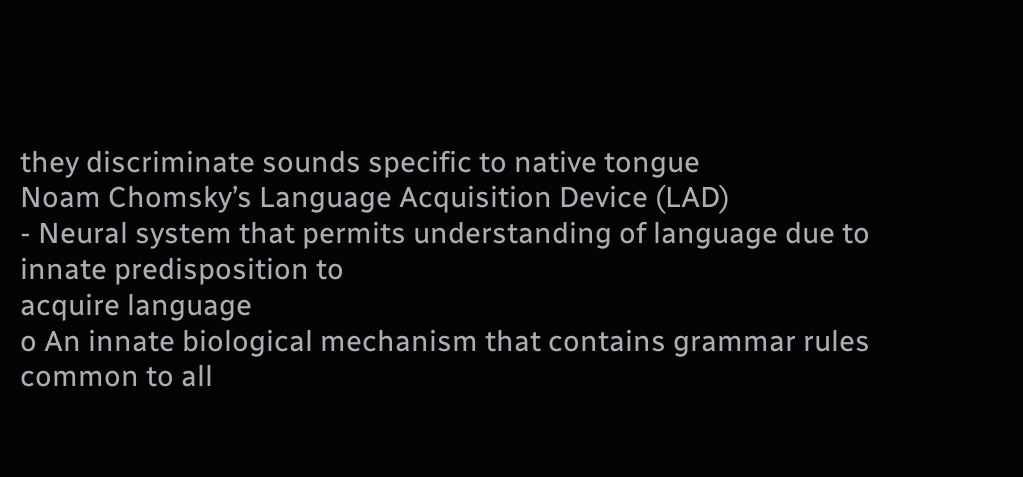they discriminate sounds specific to native tongue
Noam Chomsky’s Language Acquisition Device (LAD)
- Neural system that permits understanding of language due to innate predisposition to
acquire language
o An innate biological mechanism that contains grammar rules common to all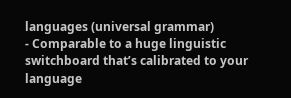languages (universal grammar)
- Comparable to a huge linguistic switchboard that’s calibrated to your language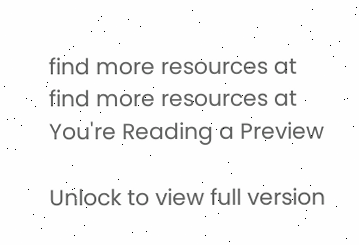find more resources at
find more resources at
You're Reading a Preview

Unlock to view full version